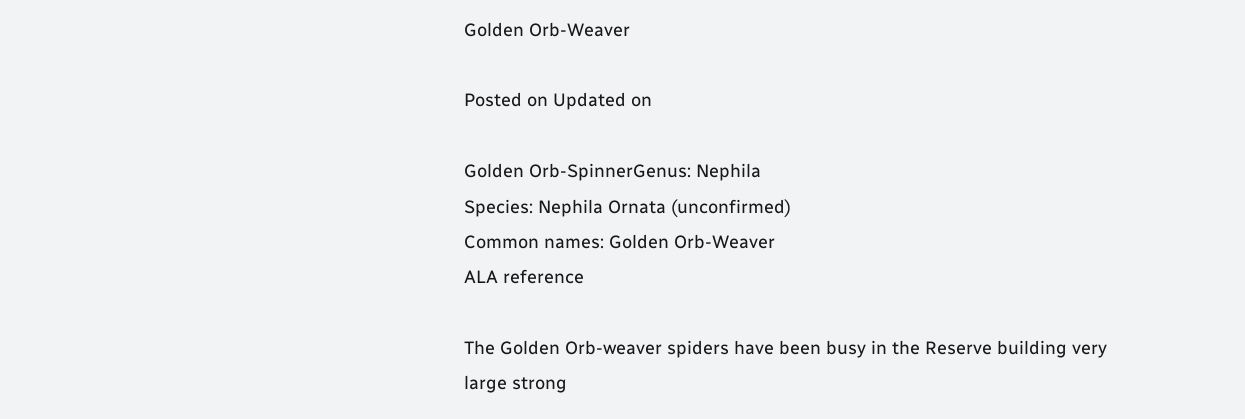Golden Orb-Weaver

Posted on Updated on

Golden Orb-SpinnerGenus: Nephila
Species: Nephila Ornata (unconfirmed)
Common names: Golden Orb-Weaver
ALA reference

The Golden Orb-weaver spiders have been busy in the Reserve building very large strong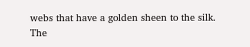webs that have a golden sheen to the silk. The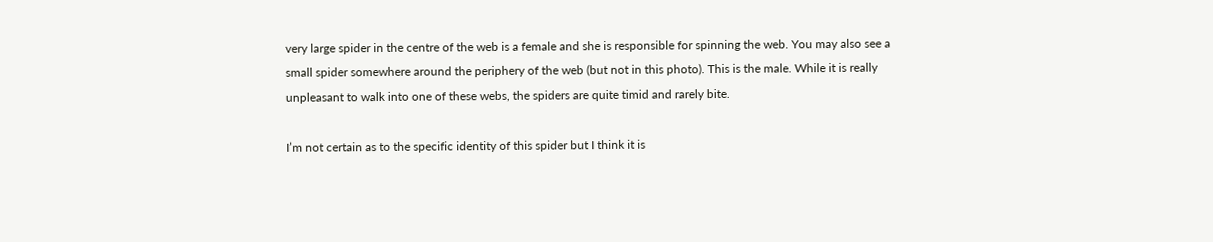very large spider in the centre of the web is a female and she is responsible for spinning the web. You may also see a small spider somewhere around the periphery of the web (but not in this photo). This is the male. While it is really unpleasant to walk into one of these webs, the spiders are quite timid and rarely bite.

I’m not certain as to the specific identity of this spider but I think it is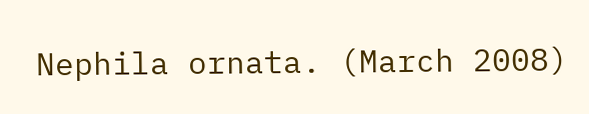Nephila ornata. (March 2008)